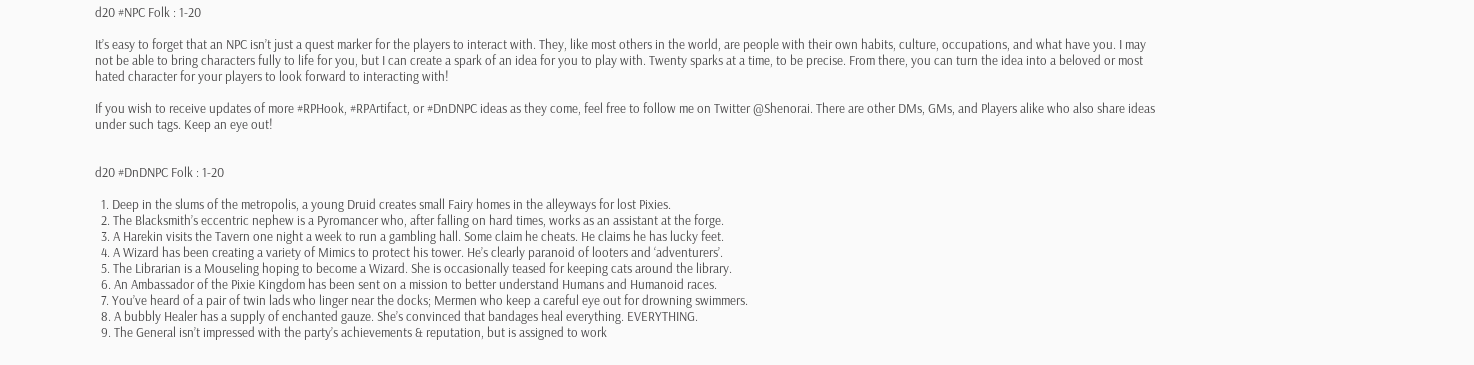d20 #NPC Folk : 1-20

It’s easy to forget that an NPC isn’t just a quest marker for the players to interact with. They, like most others in the world, are people with their own habits, culture, occupations, and what have you. I may not be able to bring characters fully to life for you, but I can create a spark of an idea for you to play with. Twenty sparks at a time, to be precise. From there, you can turn the idea into a beloved or most hated character for your players to look forward to interacting with!

If you wish to receive updates of more #RPHook, #RPArtifact, or #DnDNPC ideas as they come, feel free to follow me on Twitter @Shenorai. There are other DMs, GMs, and Players alike who also share ideas under such tags. Keep an eye out!


d20 #DnDNPC Folk : 1-20

  1. Deep in the slums of the metropolis, a young Druid creates small Fairy homes in the alleyways for lost Pixies.
  2. The Blacksmith’s eccentric nephew is a Pyromancer who, after falling on hard times, works as an assistant at the forge.
  3. A Harekin visits the Tavern one night a week to run a gambling hall. Some claim he cheats. He claims he has lucky feet.
  4. A Wizard has been creating a variety of Mimics to protect his tower. He’s clearly paranoid of looters and ‘adventurers’.
  5. The Librarian is a Mouseling hoping to become a Wizard. She is occasionally teased for keeping cats around the library.
  6. An Ambassador of the Pixie Kingdom has been sent on a mission to better understand Humans and Humanoid races.
  7. You’ve heard of a pair of twin lads who linger near the docks; Mermen who keep a careful eye out for drowning swimmers.
  8. A bubbly Healer has a supply of enchanted gauze. She’s convinced that bandages heal everything. EVERYTHING.
  9. The General isn’t impressed with the party’s achievements & reputation, but is assigned to work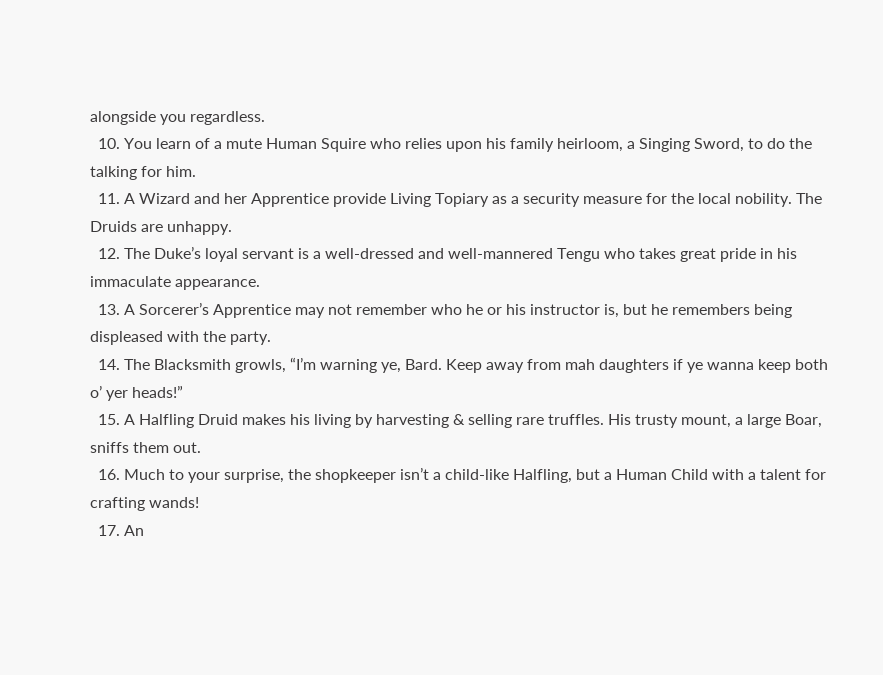alongside you regardless.
  10. You learn of a mute Human Squire who relies upon his family heirloom, a Singing Sword, to do the talking for him.
  11. A Wizard and her Apprentice provide Living Topiary as a security measure for the local nobility. The Druids are unhappy.
  12. The Duke’s loyal servant is a well-dressed and well-mannered Tengu who takes great pride in his immaculate appearance.
  13. A Sorcerer’s Apprentice may not remember who he or his instructor is, but he remembers being displeased with the party.
  14. The Blacksmith growls, “I’m warning ye, Bard. Keep away from mah daughters if ye wanna keep both o’ yer heads!”
  15. A Halfling Druid makes his living by harvesting & selling rare truffles. His trusty mount, a large Boar, sniffs them out.
  16. Much to your surprise, the shopkeeper isn’t a child-like Halfling, but a Human Child with a talent for crafting wands!
  17. An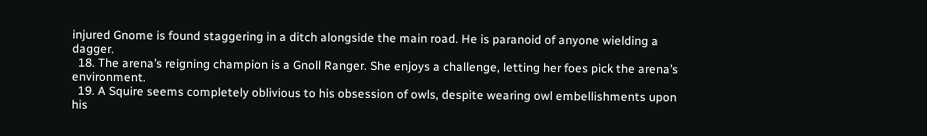injured Gnome is found staggering in a ditch alongside the main road. He is paranoid of anyone wielding a dagger.
  18. The arena’s reigning champion is a Gnoll Ranger. She enjoys a challenge, letting her foes pick the arena’s environment.
  19. A Squire seems completely oblivious to his obsession of owls, despite wearing owl embellishments upon his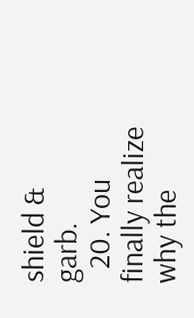shield & garb.
  20. You finally realize why the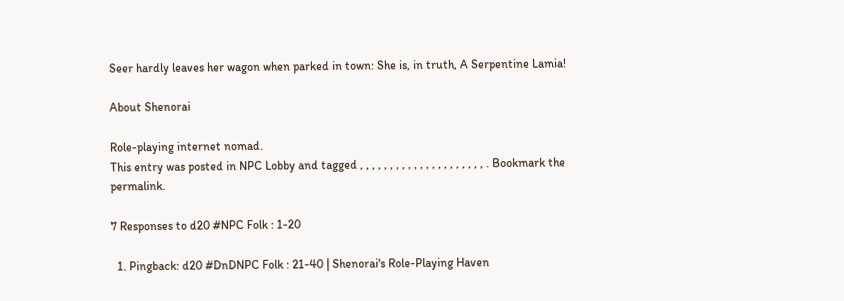Seer hardly leaves her wagon when parked in town: She is, in truth, A Serpentine Lamia!

About Shenorai

Role-playing internet nomad.
This entry was posted in NPC Lobby and tagged , , , , , , , , , , , , , , , , , , , , , . Bookmark the permalink.

7 Responses to d20 #NPC Folk : 1-20

  1. Pingback: d20 #DnDNPC Folk : 21-40 | Shenorai's Role-Playing Haven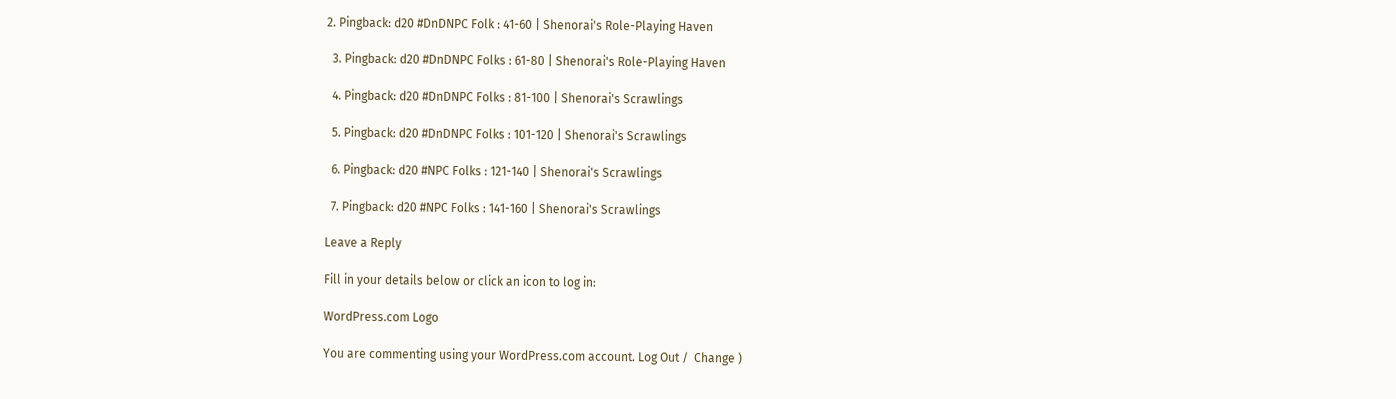2. Pingback: d20 #DnDNPC Folk : 41-60 | Shenorai's Role-Playing Haven

  3. Pingback: d20 #DnDNPC Folks : 61-80 | Shenorai's Role-Playing Haven

  4. Pingback: d20 #DnDNPC Folks : 81-100 | Shenorai's Scrawlings

  5. Pingback: d20 #DnDNPC Folks : 101-120 | Shenorai's Scrawlings

  6. Pingback: d20 #NPC Folks : 121-140 | Shenorai's Scrawlings

  7. Pingback: d20 #NPC Folks : 141-160 | Shenorai's Scrawlings

Leave a Reply

Fill in your details below or click an icon to log in:

WordPress.com Logo

You are commenting using your WordPress.com account. Log Out /  Change )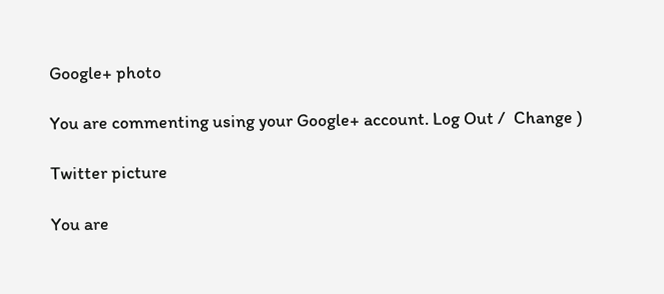Google+ photo

You are commenting using your Google+ account. Log Out /  Change )

Twitter picture

You are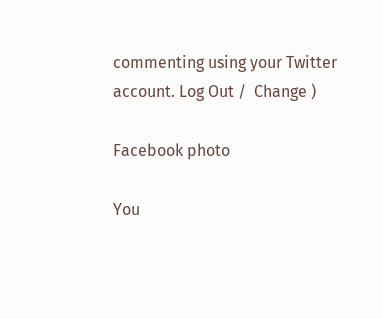commenting using your Twitter account. Log Out /  Change )

Facebook photo

You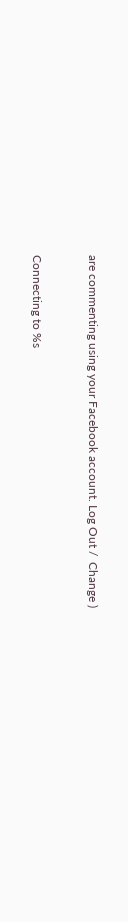are commenting using your Facebook account. Log Out /  Change )


Connecting to %s